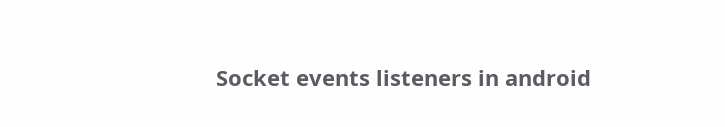Socket events listeners in android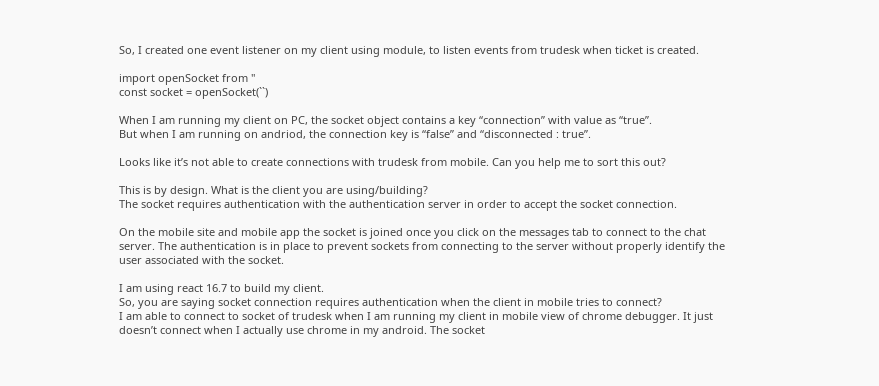So, I created one event listener on my client using module, to listen events from trudesk when ticket is created.

import openSocket from ''
const socket = openSocket(``)

When I am running my client on PC, the socket object contains a key “connection” with value as “true”.
But when I am running on andriod, the connection key is “false” and “disconnected : true”.

Looks like it’s not able to create connections with trudesk from mobile. Can you help me to sort this out?

This is by design. What is the client you are using/building?
The socket requires authentication with the authentication server in order to accept the socket connection.

On the mobile site and mobile app the socket is joined once you click on the messages tab to connect to the chat server. The authentication is in place to prevent sockets from connecting to the server without properly identify the user associated with the socket.

I am using react 16.7 to build my client.
So, you are saying socket connection requires authentication when the client in mobile tries to connect?
I am able to connect to socket of trudesk when I am running my client in mobile view of chrome debugger. It just doesn’t connect when I actually use chrome in my android. The socket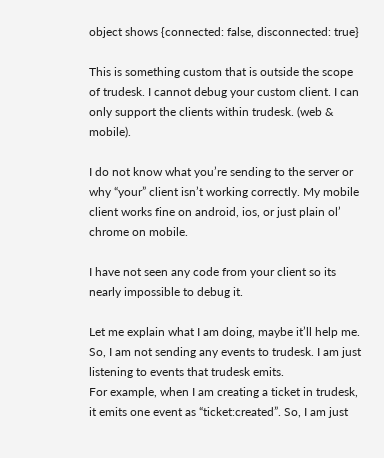object shows {connected: false, disconnected: true}

This is something custom that is outside the scope of trudesk. I cannot debug your custom client. I can only support the clients within trudesk. (web & mobile).

I do not know what you’re sending to the server or why “your” client isn’t working correctly. My mobile client works fine on android, ios, or just plain ol’ chrome on mobile.

I have not seen any code from your client so its nearly impossible to debug it.

Let me explain what I am doing, maybe it’ll help me.
So, I am not sending any events to trudesk. I am just listening to events that trudesk emits.
For example, when I am creating a ticket in trudesk, it emits one event as “ticket:created”. So, I am just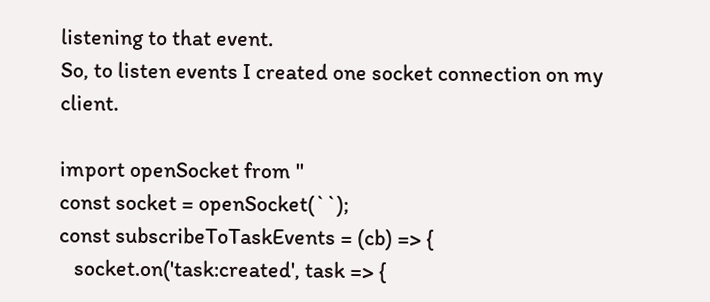listening to that event.
So, to listen events I created one socket connection on my client.

import openSocket from ''
const socket = openSocket(``);
const subscribeToTaskEvents = (cb) => {
   socket.on('task:created', task => {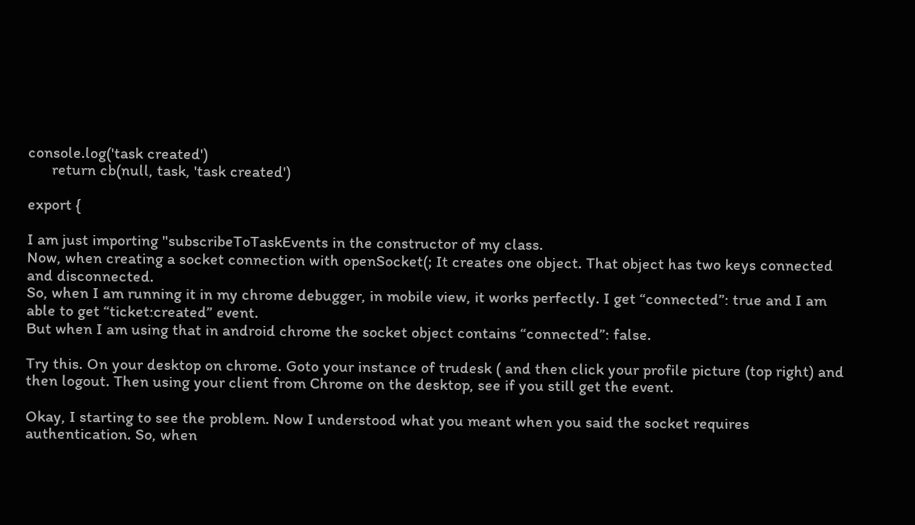console.log('task created')
      return cb(null, task, 'task created')

export {

I am just importing "subscribeToTaskEvents in the constructor of my class.
Now, when creating a socket connection with openSocket(; It creates one object. That object has two keys connected and disconnected.
So, when I am running it in my chrome debugger, in mobile view, it works perfectly. I get “connected”: true and I am able to get “ticket:created” event.
But when I am using that in android chrome the socket object contains “connected”: false.

Try this. On your desktop on chrome. Goto your instance of trudesk ( and then click your profile picture (top right) and then logout. Then using your client from Chrome on the desktop, see if you still get the event.

Okay, I starting to see the problem. Now I understood what you meant when you said the socket requires authentication. So, when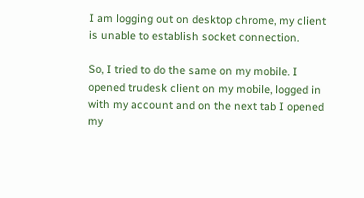I am logging out on desktop chrome, my client is unable to establish socket connection.

So, I tried to do the same on my mobile. I opened trudesk client on my mobile, logged in with my account and on the next tab I opened my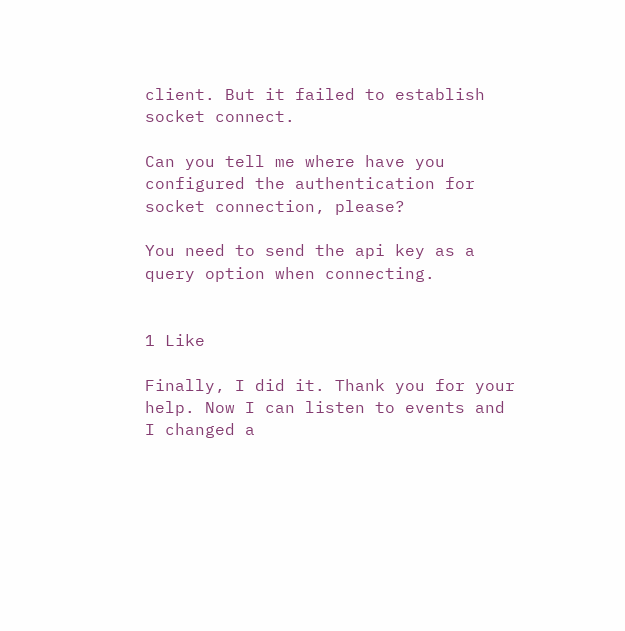client. But it failed to establish socket connect.

Can you tell me where have you configured the authentication for socket connection, please?

You need to send the api key as a query option when connecting.


1 Like

Finally, I did it. Thank you for your help. Now I can listen to events and I changed a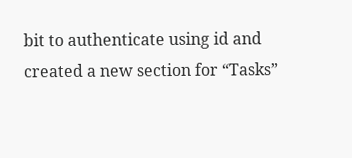bit to authenticate using id and created a new section for “Tasks”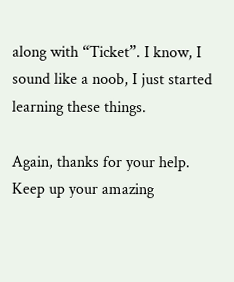along with “Ticket”. I know, I sound like a noob, I just started learning these things.

Again, thanks for your help. Keep up your amazing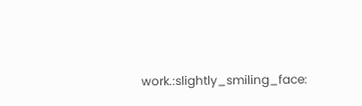work.:slightly_smiling_face: